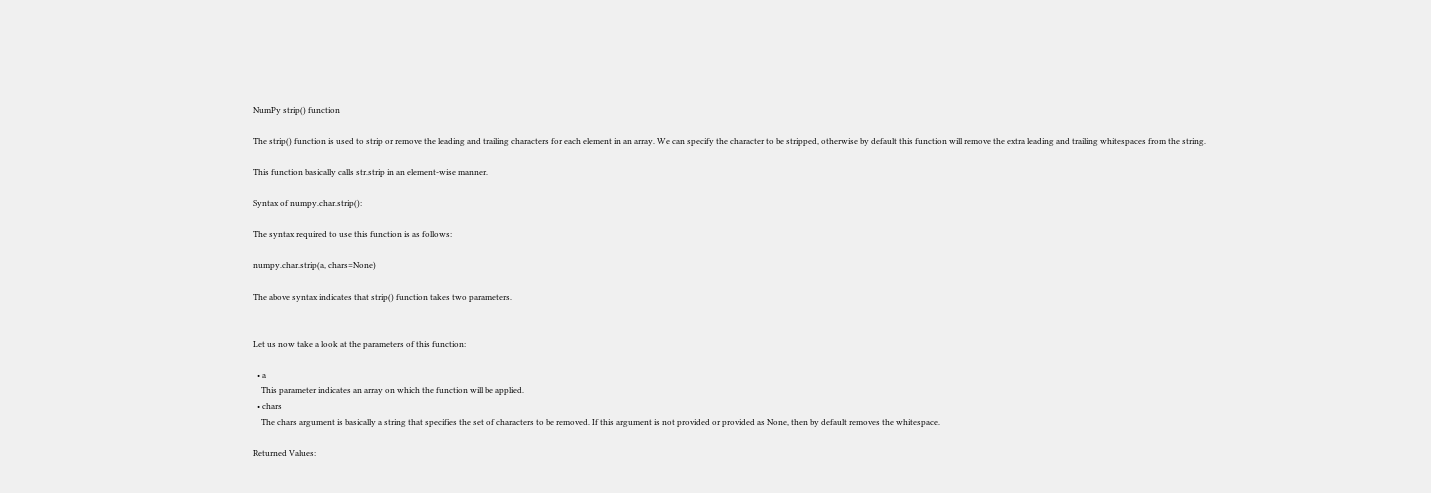NumPy strip() function

The strip() function is used to strip or remove the leading and trailing characters for each element in an array. We can specify the character to be stripped, otherwise by default this function will remove the extra leading and trailing whitespaces from the string.

This function basically calls str.strip in an element-wise manner.

Syntax of numpy.char.strip():

The syntax required to use this function is as follows:

numpy.char.strip(a, chars=None)

The above syntax indicates that strip() function takes two parameters.


Let us now take a look at the parameters of this function:

  • a
    This parameter indicates an array on which the function will be applied.
  • chars
    The chars argument is basically a string that specifies the set of characters to be removed. If this argument is not provided or provided as None, then by default removes the whitespace.

Returned Values: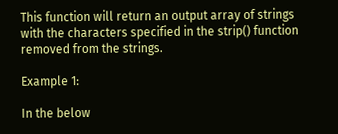This function will return an output array of strings with the characters specified in the strip() function removed from the strings.

Example 1:

In the below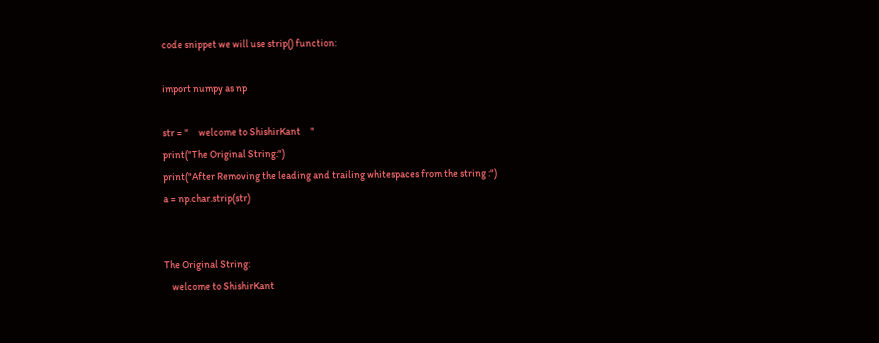code snippet we will use strip() function:

import numpy as np

str = "     welcome to ShishirKant     "
print("The Original String:")
print("After Removing the leading and trailing whitespaces from the string :")
a = np.char.strip(str)


The Original String:
    welcome to ShishirKant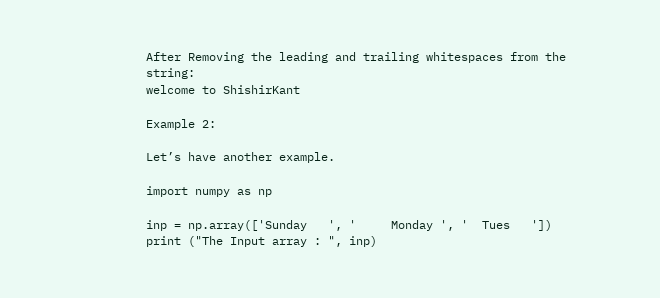After Removing the leading and trailing whitespaces from the string:
welcome to ShishirKant

Example 2:

Let’s have another example.

import numpy as np

inp = np.array(['Sunday   ', '     Monday ', '  Tues   '])
print ("The Input array : ", inp)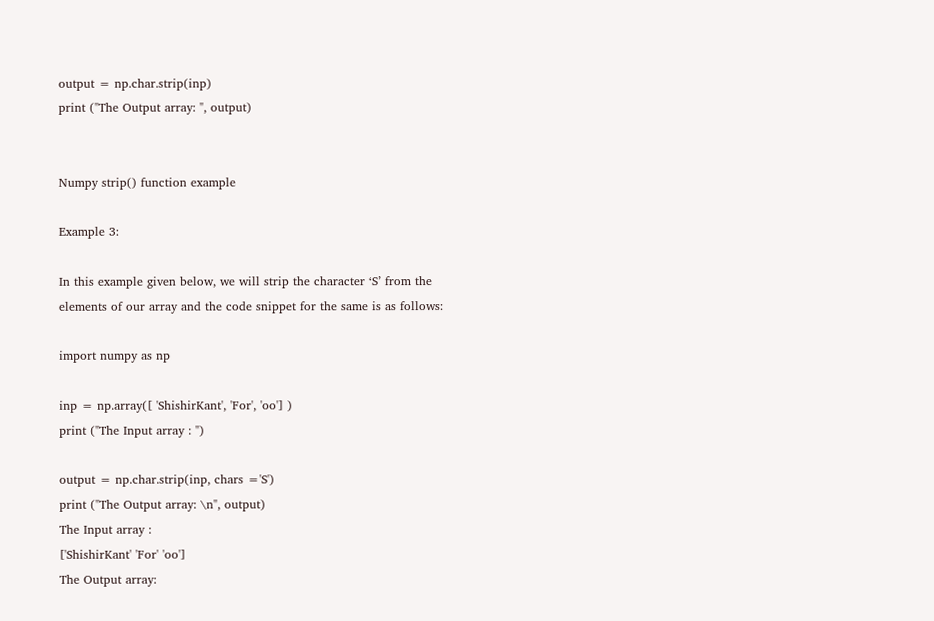output = np.char.strip(inp)
print ("The Output array: ", output)


Numpy strip() function example

Example 3:

In this example given below, we will strip the character ‘S’ from the elements of our array and the code snippet for the same is as follows:

import numpy as np

inp = np.array([ 'ShishirKant', 'For', 'oo'] )
print ("The Input array : ")

output = np.char.strip(inp, chars ='S')
print ("The Output array: \n", output)
The Input array :
['ShishirKant' 'For' 'oo']
The Output array: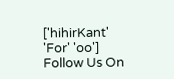['hihirKant' 'For' 'oo']
Follow Us On